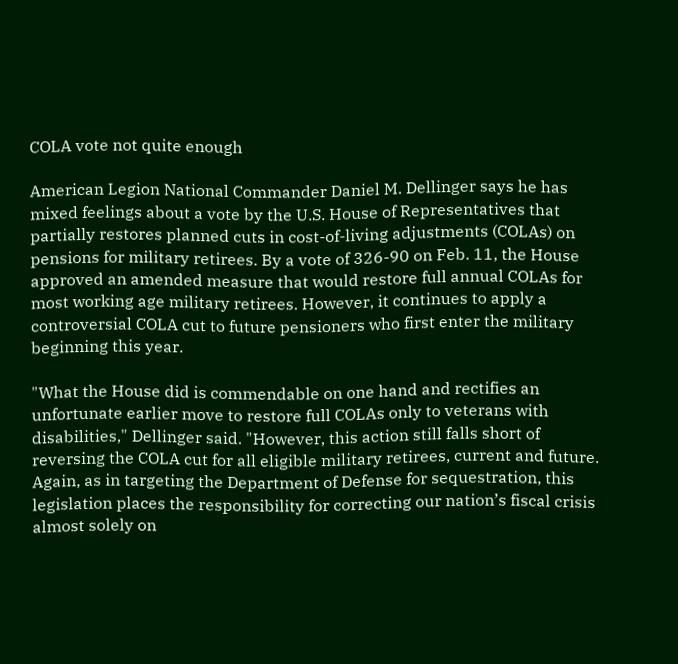COLA vote not quite enough

American Legion National Commander Daniel M. Dellinger says he has mixed feelings about a vote by the U.S. House of Representatives that partially restores planned cuts in cost-of-living adjustments (COLAs) on pensions for military retirees. By a vote of 326-90 on Feb. 11, the House approved an amended measure that would restore full annual COLAs for most working age military retirees. However, it continues to apply a controversial COLA cut to future pensioners who first enter the military beginning this year.

"What the House did is commendable on one hand and rectifies an unfortunate earlier move to restore full COLAs only to veterans with disabilities," Dellinger said. "However, this action still falls short of reversing the COLA cut for all eligible military retirees, current and future. Again, as in targeting the Department of Defense for sequestration, this legislation places the responsibility for correcting our nation’s fiscal crisis almost solely on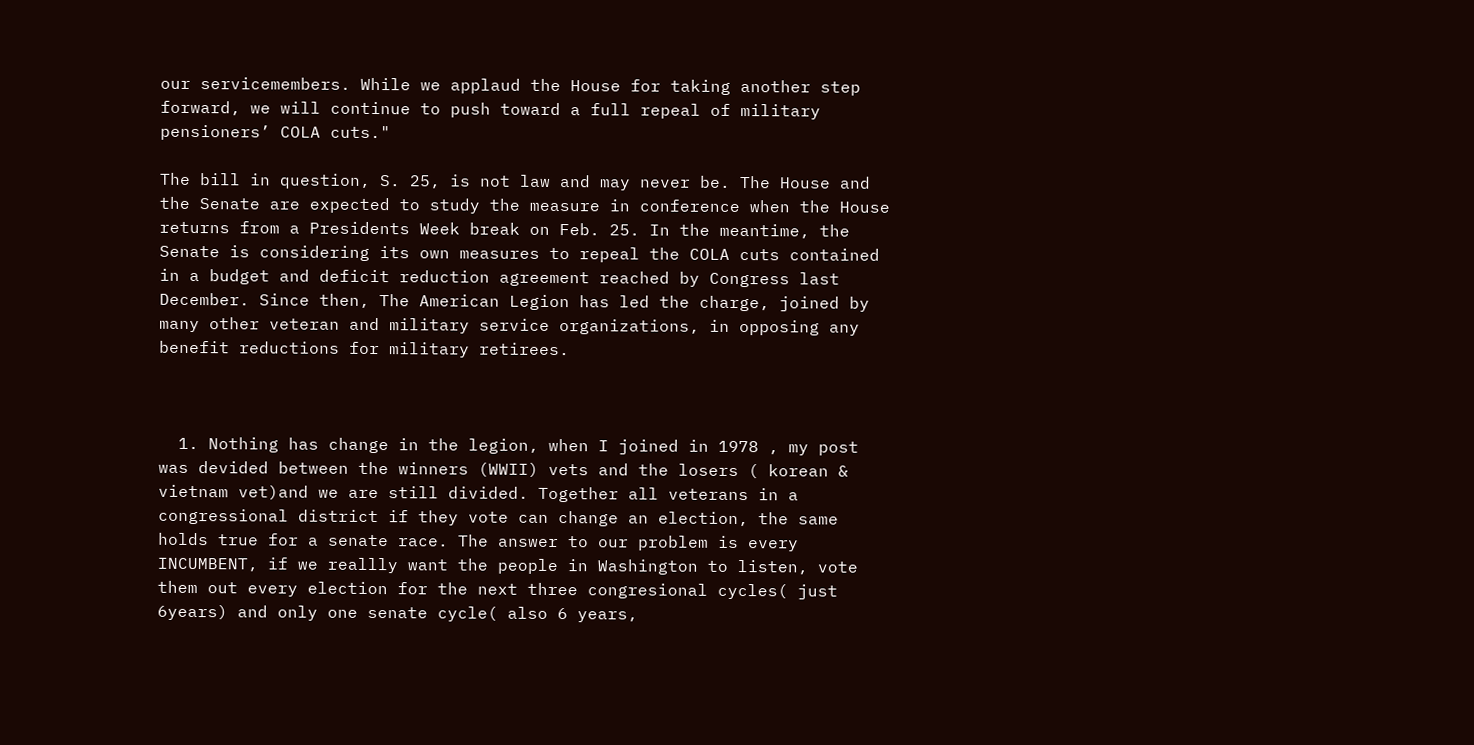our servicemembers. While we applaud the House for taking another step forward, we will continue to push toward a full repeal of military pensioners’ COLA cuts."

The bill in question, S. 25, is not law and may never be. The House and the Senate are expected to study the measure in conference when the House returns from a Presidents Week break on Feb. 25. In the meantime, the Senate is considering its own measures to repeal the COLA cuts contained in a budget and deficit reduction agreement reached by Congress last December. Since then, The American Legion has led the charge, joined by many other veteran and military service organizations, in opposing any benefit reductions for military retirees.



  1. Nothing has change in the legion, when I joined in 1978 , my post was devided between the winners (WWII) vets and the losers ( korean & vietnam vet)and we are still divided. Together all veterans in a congressional district if they vote can change an election, the same holds true for a senate race. The answer to our problem is every INCUMBENT, if we reallly want the people in Washington to listen, vote them out every election for the next three congresional cycles( just 6years) and only one senate cycle( also 6 years,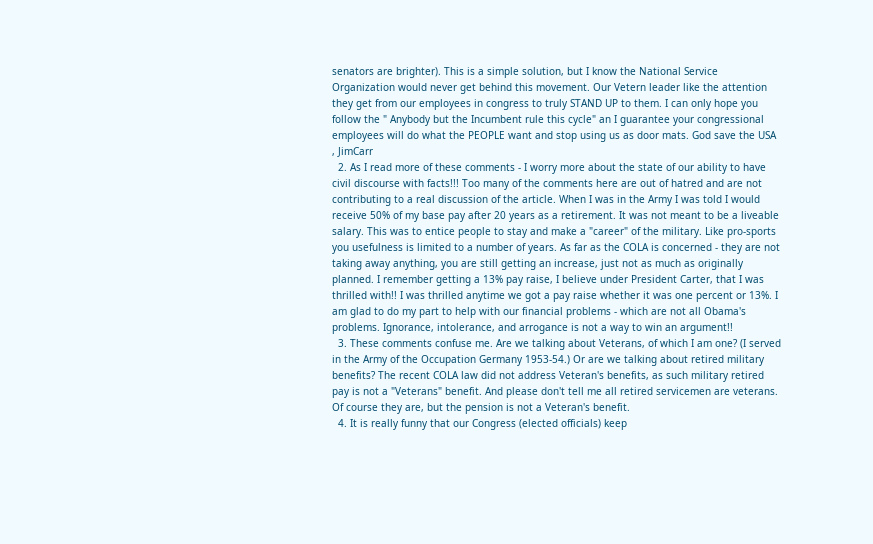senators are brighter). This is a simple solution, but I know the National Service Organization would never get behind this movement. Our Vetern leader like the attention they get from our employees in congress to truly STAND UP to them. I can only hope you follow the " Anybody but the Incumbent rule this cycle" an I guarantee your congressional employees will do what the PEOPLE want and stop using us as door mats. God save the USA , JimCarr
  2. As I read more of these comments - I worry more about the state of our ability to have civil discourse with facts!!! Too many of the comments here are out of hatred and are not contributing to a real discussion of the article. When I was in the Army I was told I would receive 50% of my base pay after 20 years as a retirement. It was not meant to be a liveable salary. This was to entice people to stay and make a "career" of the military. Like pro-sports you usefulness is limited to a number of years. As far as the COLA is concerned - they are not taking away anything, you are still getting an increase, just not as much as originally planned. I remember getting a 13% pay raise, I believe under President Carter, that I was thrilled with!! I was thrilled anytime we got a pay raise whether it was one percent or 13%. I am glad to do my part to help with our financial problems - which are not all Obama's problems. Ignorance, intolerance, and arrogance is not a way to win an argument!!
  3. These comments confuse me. Are we talking about Veterans, of which I am one? (I served in the Army of the Occupation Germany 1953-54.) Or are we talking about retired military benefits? The recent COLA law did not address Veteran's benefits, as such military retired pay is not a "Veterans" benefit. And please don't tell me all retired servicemen are veterans. Of course they are, but the pension is not a Veteran's benefit.
  4. It is really funny that our Congress (elected officials) keep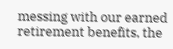messing with our earned retirement benefits, the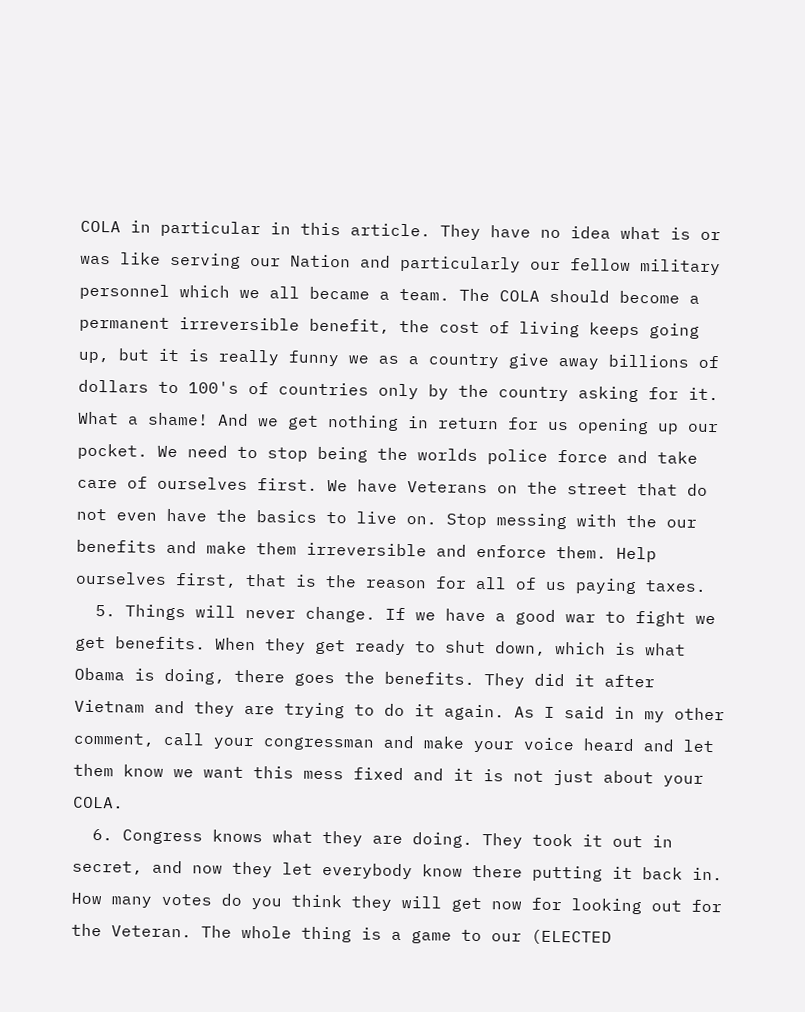COLA in particular in this article. They have no idea what is or was like serving our Nation and particularly our fellow military personnel which we all became a team. The COLA should become a permanent irreversible benefit, the cost of living keeps going up, but it is really funny we as a country give away billions of dollars to 100's of countries only by the country asking for it. What a shame! And we get nothing in return for us opening up our pocket. We need to stop being the worlds police force and take care of ourselves first. We have Veterans on the street that do not even have the basics to live on. Stop messing with the our benefits and make them irreversible and enforce them. Help ourselves first, that is the reason for all of us paying taxes.
  5. Things will never change. If we have a good war to fight we get benefits. When they get ready to shut down, which is what Obama is doing, there goes the benefits. They did it after Vietnam and they are trying to do it again. As I said in my other comment, call your congressman and make your voice heard and let them know we want this mess fixed and it is not just about your COLA.
  6. Congress knows what they are doing. They took it out in secret, and now they let everybody know there putting it back in. How many votes do you think they will get now for looking out for the Veteran. The whole thing is a game to our (ELECTED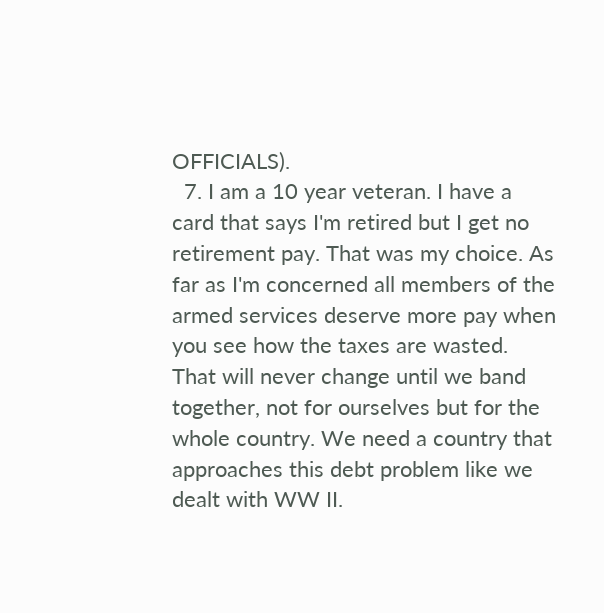OFFICIALS).
  7. I am a 10 year veteran. I have a card that says I'm retired but I get no retirement pay. That was my choice. As far as I'm concerned all members of the armed services deserve more pay when you see how the taxes are wasted. That will never change until we band together, not for ourselves but for the whole country. We need a country that approaches this debt problem like we dealt with WW II.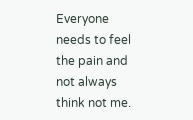Everyone needs to feel the pain and not always think not me.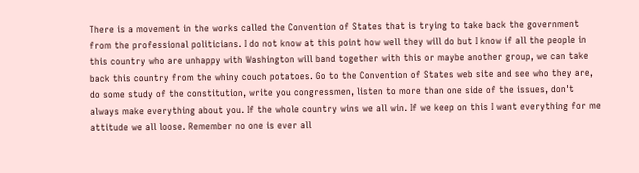There is a movement in the works called the Convention of States that is trying to take back the government from the professional politicians. I do not know at this point how well they will do but I know if all the people in this country who are unhappy with Washington will band together with this or maybe another group, we can take back this country from the whiny couch potatoes. Go to the Convention of States web site and see who they are, do some study of the constitution, write you congressmen, listen to more than one side of the issues, don't always make everything about you. If the whole country wins we all win. If we keep on this I want everything for me attitude we all loose. Remember no one is ever all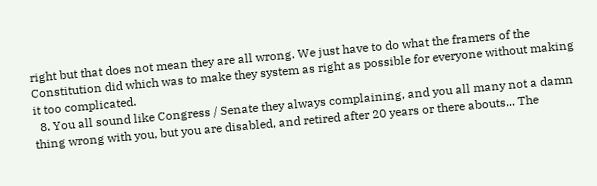right but that does not mean they are all wrong. We just have to do what the framers of the Constitution did which was to make they system as right as possible for everyone without making it too complicated.
  8. You all sound like Congress / Senate they always complaining, and you all many not a damn thing wrong with you, but you are disabled, and retired after 20 years or there abouts... The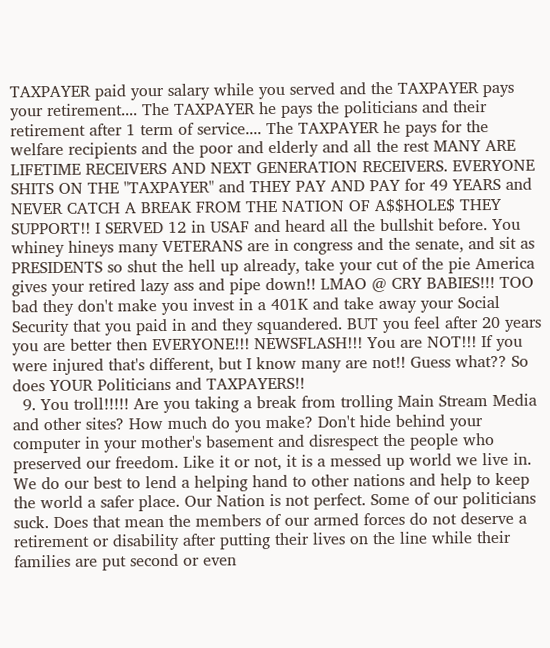TAXPAYER paid your salary while you served and the TAXPAYER pays your retirement.... The TAXPAYER he pays the politicians and their retirement after 1 term of service.... The TAXPAYER he pays for the welfare recipients and the poor and elderly and all the rest MANY ARE LIFETIME RECEIVERS AND NEXT GENERATION RECEIVERS. EVERYONE SHITS ON THE "TAXPAYER" and THEY PAY AND PAY for 49 YEARS and NEVER CATCH A BREAK FROM THE NATION OF A$$HOLE$ THEY SUPPORT!! I SERVED 12 in USAF and heard all the bullshit before. You whiney hineys many VETERANS are in congress and the senate, and sit as PRESIDENTS so shut the hell up already, take your cut of the pie America gives your retired lazy ass and pipe down!! LMAO @ CRY BABIES!!! TOO bad they don't make you invest in a 401K and take away your Social Security that you paid in and they squandered. BUT you feel after 20 years you are better then EVERYONE!!! NEWSFLASH!!! You are NOT!!! If you were injured that's different, but I know many are not!! Guess what?? So does YOUR Politicians and TAXPAYERS!!
  9. You troll!!!!! Are you taking a break from trolling Main Stream Media and other sites? How much do you make? Don't hide behind your computer in your mother's basement and disrespect the people who preserved our freedom. Like it or not, it is a messed up world we live in. We do our best to lend a helping hand to other nations and help to keep the world a safer place. Our Nation is not perfect. Some of our politicians suck. Does that mean the members of our armed forces do not deserve a retirement or disability after putting their lives on the line while their families are put second or even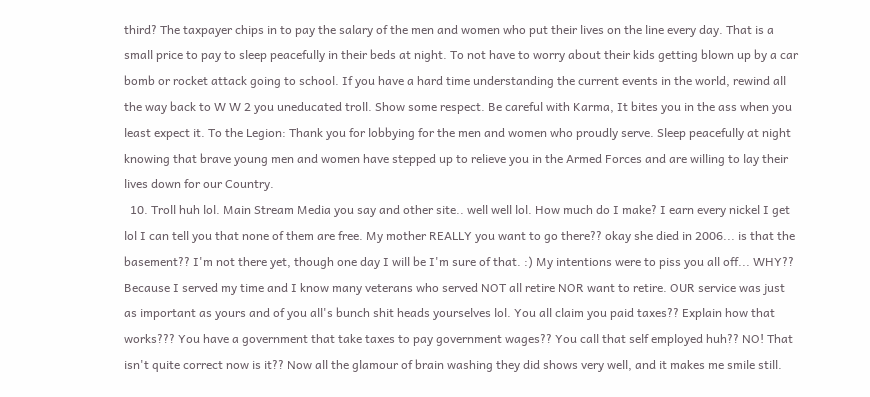third? The taxpayer chips in to pay the salary of the men and women who put their lives on the line every day. That is a small price to pay to sleep peacefully in their beds at night. To not have to worry about their kids getting blown up by a car bomb or rocket attack going to school. If you have a hard time understanding the current events in the world, rewind all the way back to W W 2 you uneducated troll. Show some respect. Be careful with Karma, It bites you in the ass when you least expect it. To the Legion: Thank you for lobbying for the men and women who proudly serve. Sleep peacefully at night knowing that brave young men and women have stepped up to relieve you in the Armed Forces and are willing to lay their lives down for our Country.
  10. Troll huh lol. Main Stream Media you say and other site.. well well lol. How much do I make? I earn every nickel I get lol I can tell you that none of them are free. My mother REALLY you want to go there?? okay she died in 2006... is that the basement?? I'm not there yet, though one day I will be I'm sure of that. :) My intentions were to piss you all off... WHY?? Because I served my time and I know many veterans who served NOT all retire NOR want to retire. OUR service was just as important as yours and of you all's bunch shit heads yourselves lol. You all claim you paid taxes?? Explain how that works??? You have a government that take taxes to pay government wages?? You call that self employed huh?? NO! That isn't quite correct now is it?? Now all the glamour of brain washing they did shows very well, and it makes me smile still.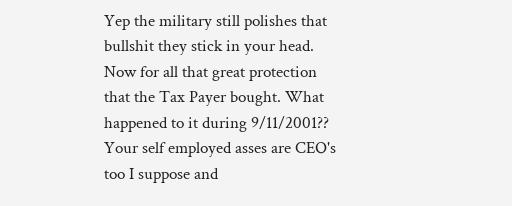Yep the military still polishes that bullshit they stick in your head. Now for all that great protection that the Tax Payer bought. What happened to it during 9/11/2001?? Your self employed asses are CEO's too I suppose and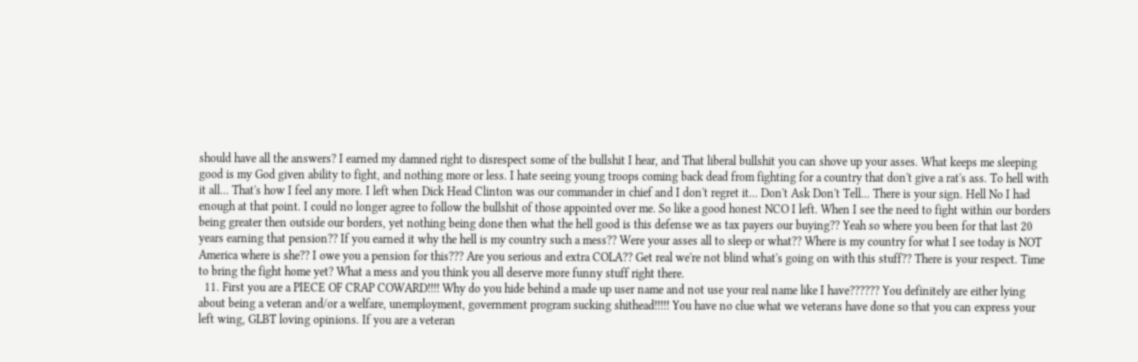should have all the answers? I earned my damned right to disrespect some of the bullshit I hear, and That liberal bullshit you can shove up your asses. What keeps me sleeping good is my God given ability to fight, and nothing more or less. I hate seeing young troops coming back dead from fighting for a country that don't give a rat's ass. To hell with it all... That's how I feel any more. I left when Dick Head Clinton was our commander in chief and I don't regret it... Don't Ask Don't Tell... There is your sign. Hell No I had enough at that point. I could no longer agree to follow the bullshit of those appointed over me. So like a good honest NCO I left. When I see the need to fight within our borders being greater then outside our borders, yet nothing being done then what the hell good is this defense we as tax payers our buying?? Yeah so where you been for that last 20 years earning that pension?? If you earned it why the hell is my country such a mess?? Were your asses all to sleep or what?? Where is my country for what I see today is NOT America where is she?? I owe you a pension for this??? Are you serious and extra COLA?? Get real we're not blind what's going on with this stuff?? There is your respect. Time to bring the fight home yet? What a mess and you think you all deserve more funny stuff right there.
  11. First you are a PIECE OF CRAP COWARD!!!! Why do you hide behind a made up user name and not use your real name like I have?????? You definitely are either lying about being a veteran and/or a welfare, unemployment, government program sucking shithead!!!!! You have no clue what we veterans have done so that you can express your left wing, GLBT loving opinions. If you are a veteran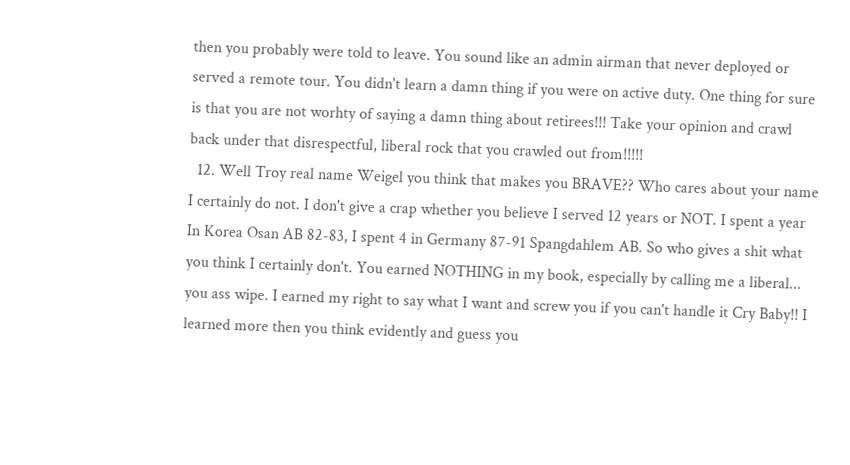then you probably were told to leave. You sound like an admin airman that never deployed or served a remote tour. You didn't learn a damn thing if you were on active duty. One thing for sure is that you are not worhty of saying a damn thing about retirees!!! Take your opinion and crawl back under that disrespectful, liberal rock that you crawled out from!!!!!
  12. Well Troy real name Weigel you think that makes you BRAVE?? Who cares about your name I certainly do not. I don't give a crap whether you believe I served 12 years or NOT. I spent a year In Korea Osan AB 82-83, I spent 4 in Germany 87-91 Spangdahlem AB. So who gives a shit what you think I certainly don't. You earned NOTHING in my book, especially by calling me a liberal... you ass wipe. I earned my right to say what I want and screw you if you can't handle it Cry Baby!! I learned more then you think evidently and guess you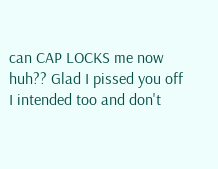can CAP LOCKS me now huh?? Glad I pissed you off I intended too and don't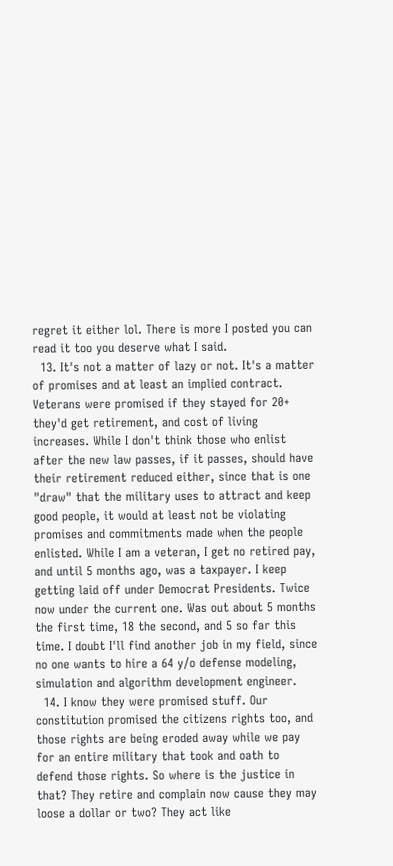regret it either lol. There is more I posted you can read it too you deserve what I said.
  13. It's not a matter of lazy or not. It's a matter of promises and at least an implied contract. Veterans were promised if they stayed for 20+ they'd get retirement, and cost of living increases. While I don't think those who enlist after the new law passes, if it passes, should have their retirement reduced either, since that is one "draw" that the military uses to attract and keep good people, it would at least not be violating promises and commitments made when the people enlisted. While I am a veteran, I get no retired pay, and until 5 months ago, was a taxpayer. I keep getting laid off under Democrat Presidents. Twice now under the current one. Was out about 5 months the first time, 18 the second, and 5 so far this time. I doubt I'll find another job in my field, since no one wants to hire a 64 y/o defense modeling, simulation and algorithm development engineer.
  14. I know they were promised stuff. Our constitution promised the citizens rights too, and those rights are being eroded away while we pay for an entire military that took and oath to defend those rights. So where is the justice in that? They retire and complain now cause they may loose a dollar or two? They act like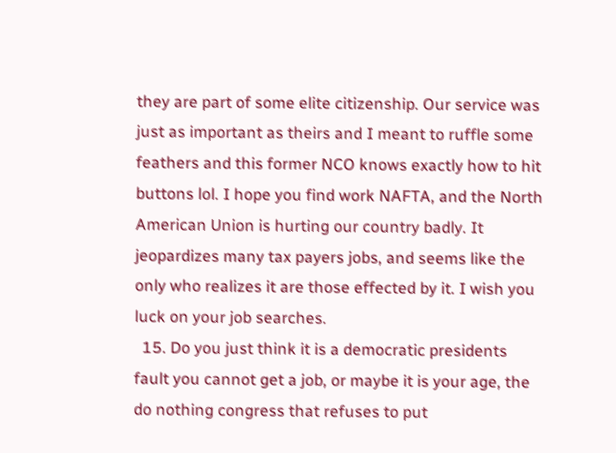they are part of some elite citizenship. Our service was just as important as theirs and I meant to ruffle some feathers and this former NCO knows exactly how to hit buttons lol. I hope you find work NAFTA, and the North American Union is hurting our country badly. It jeopardizes many tax payers jobs, and seems like the only who realizes it are those effected by it. I wish you luck on your job searches.
  15. Do you just think it is a democratic presidents fault you cannot get a job, or maybe it is your age, the do nothing congress that refuses to put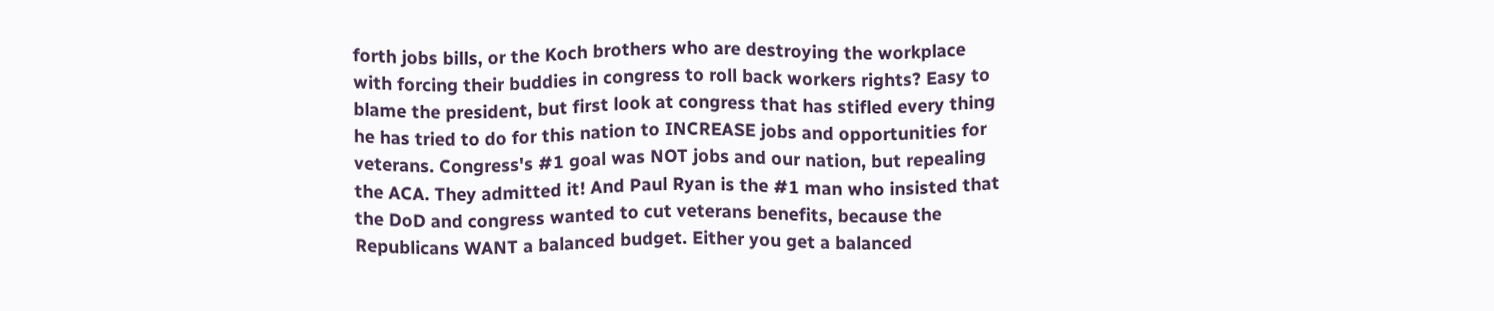forth jobs bills, or the Koch brothers who are destroying the workplace with forcing their buddies in congress to roll back workers rights? Easy to blame the president, but first look at congress that has stifled every thing he has tried to do for this nation to INCREASE jobs and opportunities for veterans. Congress's #1 goal was NOT jobs and our nation, but repealing the ACA. They admitted it! And Paul Ryan is the #1 man who insisted that the DoD and congress wanted to cut veterans benefits, because the Republicans WANT a balanced budget. Either you get a balanced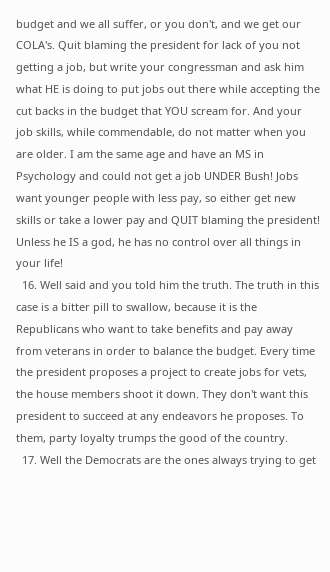budget and we all suffer, or you don't, and we get our COLA's. Quit blaming the president for lack of you not getting a job, but write your congressman and ask him what HE is doing to put jobs out there while accepting the cut backs in the budget that YOU scream for. And your job skills, while commendable, do not matter when you are older. I am the same age and have an MS in Psychology and could not get a job UNDER Bush! Jobs want younger people with less pay, so either get new skills or take a lower pay and QUIT blaming the president! Unless he IS a god, he has no control over all things in your life!
  16. Well said and you told him the truth. The truth in this case is a bitter pill to swallow, because it is the Republicans who want to take benefits and pay away from veterans in order to balance the budget. Every time the president proposes a project to create jobs for vets, the house members shoot it down. They don't want this president to succeed at any endeavors he proposes. To them, party loyalty trumps the good of the country.
  17. Well the Democrats are the ones always trying to get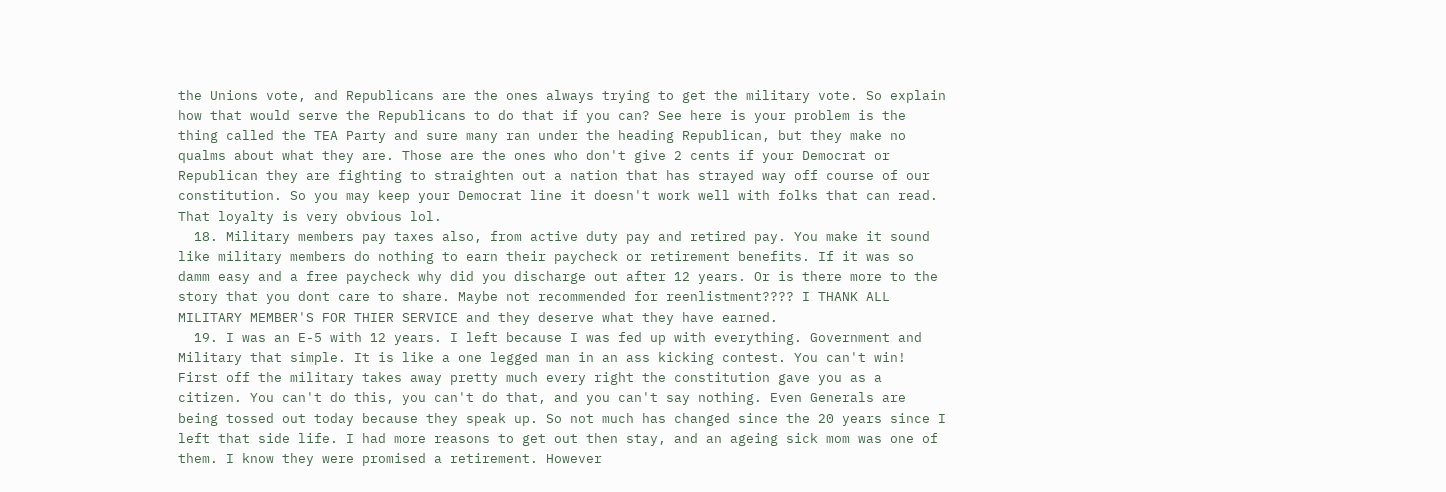the Unions vote, and Republicans are the ones always trying to get the military vote. So explain how that would serve the Republicans to do that if you can? See here is your problem is the thing called the TEA Party and sure many ran under the heading Republican, but they make no qualms about what they are. Those are the ones who don't give 2 cents if your Democrat or Republican they are fighting to straighten out a nation that has strayed way off course of our constitution. So you may keep your Democrat line it doesn't work well with folks that can read. That loyalty is very obvious lol.
  18. Military members pay taxes also, from active duty pay and retired pay. You make it sound like military members do nothing to earn their paycheck or retirement benefits. If it was so damm easy and a free paycheck why did you discharge out after 12 years. Or is there more to the story that you dont care to share. Maybe not recommended for reenlistment???? I THANK ALL MILITARY MEMBER'S FOR THIER SERVICE and they deserve what they have earned.
  19. I was an E-5 with 12 years. I left because I was fed up with everything. Government and Military that simple. It is like a one legged man in an ass kicking contest. You can't win! First off the military takes away pretty much every right the constitution gave you as a citizen. You can't do this, you can't do that, and you can't say nothing. Even Generals are being tossed out today because they speak up. So not much has changed since the 20 years since I left that side life. I had more reasons to get out then stay, and an ageing sick mom was one of them. I know they were promised a retirement. However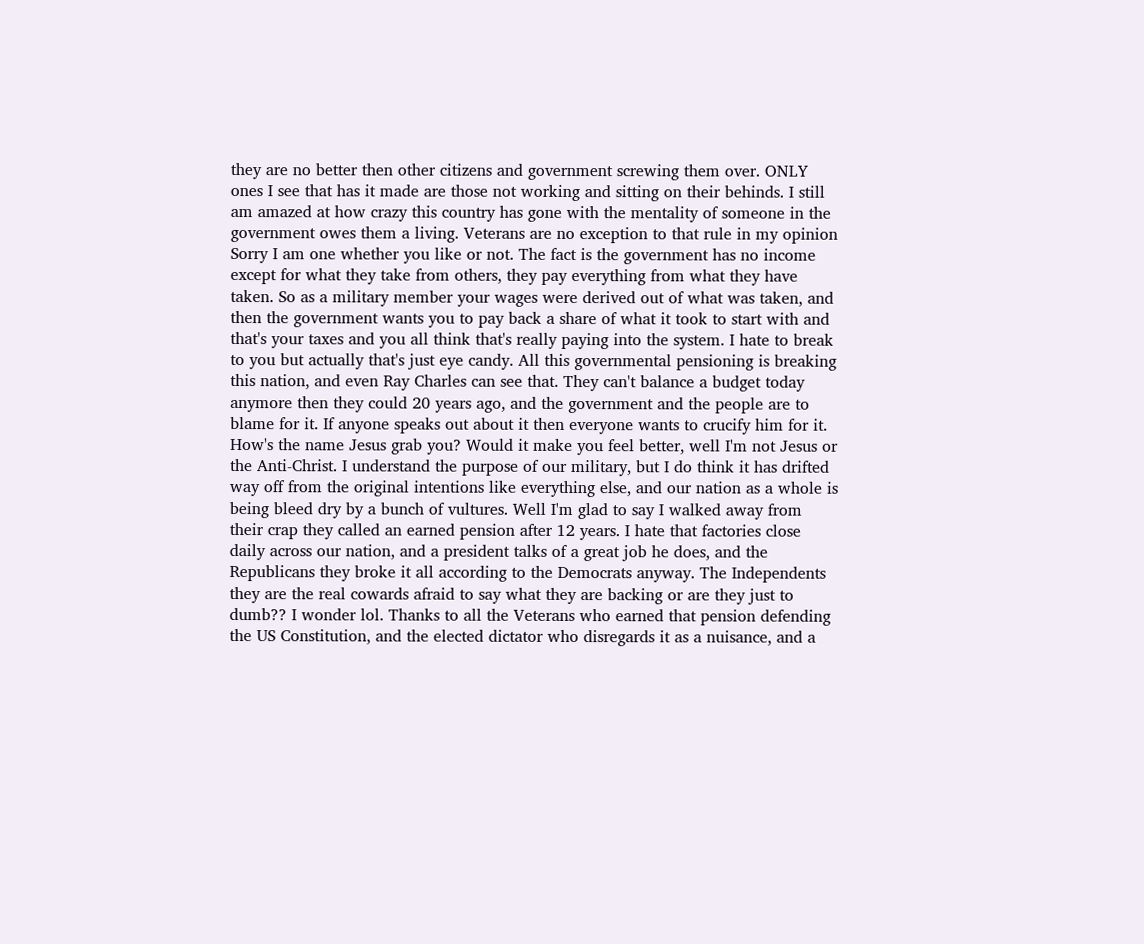they are no better then other citizens and government screwing them over. ONLY ones I see that has it made are those not working and sitting on their behinds. I still am amazed at how crazy this country has gone with the mentality of someone in the government owes them a living. Veterans are no exception to that rule in my opinion Sorry I am one whether you like or not. The fact is the government has no income except for what they take from others, they pay everything from what they have taken. So as a military member your wages were derived out of what was taken, and then the government wants you to pay back a share of what it took to start with and that's your taxes and you all think that's really paying into the system. I hate to break to you but actually that's just eye candy. All this governmental pensioning is breaking this nation, and even Ray Charles can see that. They can't balance a budget today anymore then they could 20 years ago, and the government and the people are to blame for it. If anyone speaks out about it then everyone wants to crucify him for it. How's the name Jesus grab you? Would it make you feel better, well I'm not Jesus or the Anti-Christ. I understand the purpose of our military, but I do think it has drifted way off from the original intentions like everything else, and our nation as a whole is being bleed dry by a bunch of vultures. Well I'm glad to say I walked away from their crap they called an earned pension after 12 years. I hate that factories close daily across our nation, and a president talks of a great job he does, and the Republicans they broke it all according to the Democrats anyway. The Independents they are the real cowards afraid to say what they are backing or are they just to dumb?? I wonder lol. Thanks to all the Veterans who earned that pension defending the US Constitution, and the elected dictator who disregards it as a nuisance, and a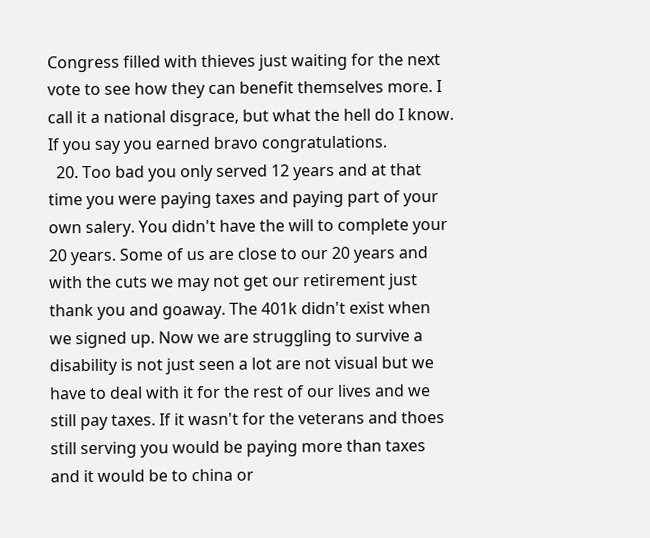Congress filled with thieves just waiting for the next vote to see how they can benefit themselves more. I call it a national disgrace, but what the hell do I know. If you say you earned bravo congratulations.
  20. Too bad you only served 12 years and at that time you were paying taxes and paying part of your own salery. You didn't have the will to complete your 20 years. Some of us are close to our 20 years and with the cuts we may not get our retirement just thank you and goaway. The 401k didn't exist when we signed up. Now we are struggling to survive a disability is not just seen a lot are not visual but we have to deal with it for the rest of our lives and we still pay taxes. If it wasn't for the veterans and thoes still serving you would be paying more than taxes and it would be to china or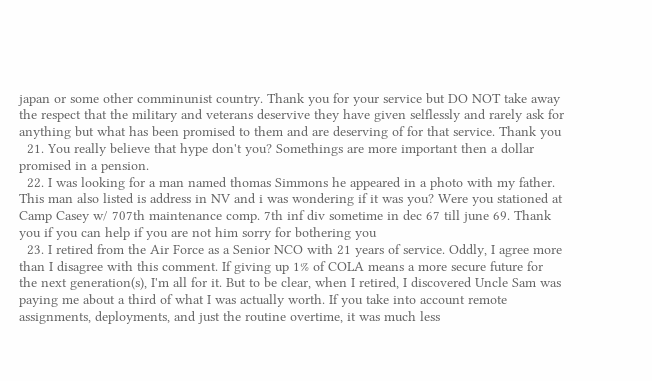japan or some other comminunist country. Thank you for your service but DO NOT take away the respect that the military and veterans deservive they have given selflessly and rarely ask for anything but what has been promised to them and are deserving of for that service. Thank you
  21. You really believe that hype don't you? Somethings are more important then a dollar promised in a pension.
  22. I was looking for a man named thomas Simmons he appeared in a photo with my father. This man also listed is address in NV and i was wondering if it was you? Were you stationed at Camp Casey w/ 707th maintenance comp. 7th inf div sometime in dec 67 till june 69. Thank you if you can help if you are not him sorry for bothering you
  23. I retired from the Air Force as a Senior NCO with 21 years of service. Oddly, I agree more than I disagree with this comment. If giving up 1% of COLA means a more secure future for the next generation(s), I'm all for it. But to be clear, when I retired, I discovered Uncle Sam was paying me about a third of what I was actually worth. If you take into account remote assignments, deployments, and just the routine overtime, it was much less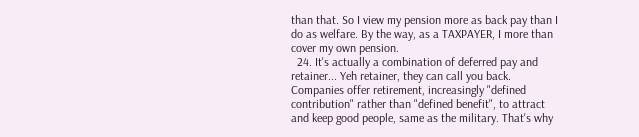than that. So I view my pension more as back pay than I do as welfare. By the way, as a TAXPAYER, I more than cover my own pension.
  24. It's actually a combination of deferred pay and retainer... Yeh retainer, they can call you back. Companies offer retirement, increasingly "defined contribution" rather than "defined benefit", to attract and keep good people, same as the military. That's why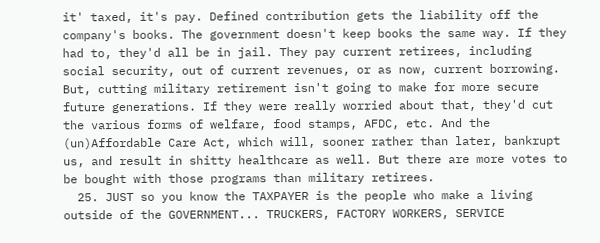it' taxed, it's pay. Defined contribution gets the liability off the company's books. The government doesn't keep books the same way. If they had to, they'd all be in jail. They pay current retirees, including social security, out of current revenues, or as now, current borrowing. But, cutting military retirement isn't going to make for more secure future generations. If they were really worried about that, they'd cut the various forms of welfare, food stamps, AFDC, etc. And the (un)Affordable Care Act, which will, sooner rather than later, bankrupt us, and result in shitty healthcare as well. But there are more votes to be bought with those programs than military retirees.
  25. JUST so you know the TAXPAYER is the people who make a living outside of the GOVERNMENT... TRUCKERS, FACTORY WORKERS, SERVICE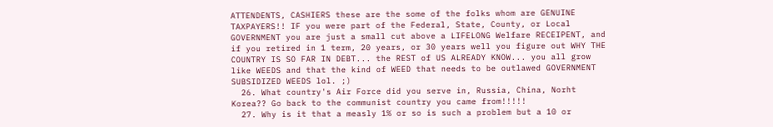ATTENDENTS, CASHIERS these are the some of the folks whom are GENUINE TAXPAYERS!! IF you were part of the Federal, State, County, or Local GOVERNMENT you are just a small cut above a LIFELONG Welfare RECEIPENT, and if you retired in 1 term, 20 years, or 30 years well you figure out WHY THE COUNTRY IS SO FAR IN DEBT... the REST of US ALREADY KNOW... you all grow like WEEDS and that the kind of WEED that needs to be outlawed GOVERNMENT SUBSIDIZED WEEDS lol. ;)
  26. What country's Air Force did you serve in, Russia, China, Norht Korea?? Go back to the communist country you came from!!!!!
  27. Why is it that a measly 1% or so is such a problem but a 10 or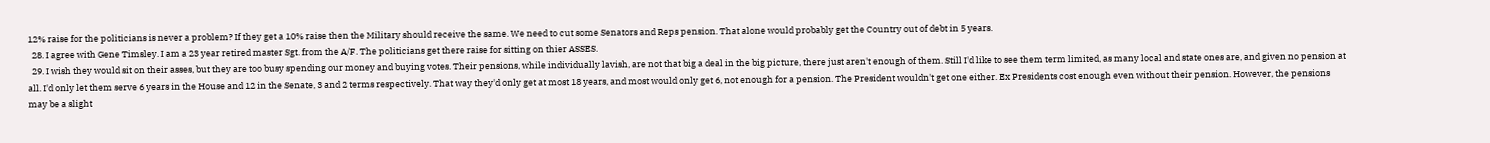12% raise for the politicians is never a problem? If they get a 10% raise then the Military should receive the same. We need to cut some Senators and Reps pension. That alone would probably get the Country out of debt in 5 years.
  28. I agree with Gene Timsley. I am a 23 year retired master Sgt. from the A/F. The politicians get there raise for sitting on thier ASSES.
  29. I wish they would sit on their asses, but they are too busy spending our money and buying votes. Their pensions, while individually lavish, are not that big a deal in the big picture, there just aren't enough of them. Still I'd like to see them term limited, as many local and state ones are, and given no pension at all. I'd only let them serve 6 years in the House and 12 in the Senate, 3 and 2 terms respectively. That way they'd only get at most 18 years, and most would only get 6, not enough for a pension. The President wouldn't get one either. Ex Presidents cost enough even without their pension. However, the pensions may be a slight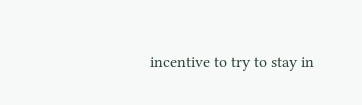incentive to try to stay in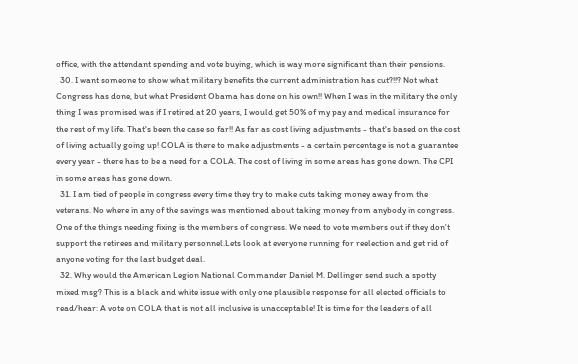office, with the attendant spending and vote buying, which is way more significant than their pensions.
  30. I want someone to show what military benefits the current administration has cut?!!? Not what Congress has done, but what President Obama has done on his own!! When I was in the military the only thing I was promised was if I retired at 20 years, I would get 50% of my pay and medical insurance for the rest of my life. That's been the case so far!! As far as cost living adjustments - that's based on the cost of living actually going up! COLA is there to make adjustments - a certain percentage is not a guarantee every year - there has to be a need for a COLA. The cost of living in some areas has gone down. The CPI in some areas has gone down.
  31. I am tied of people in congress every time they try to make cuts taking money away from the veterans. No where in any of the savings was mentioned about taking money from anybody in congress. One of the things needing fixing is the members of congress. We need to vote members out if they don't support the retirees and military personnel.Lets look at everyone running for reelection and get rid of anyone voting for the last budget deal.
  32. Why would the American Legion National Commander Daniel M. Dellinger send such a spotty mixed msg? This is a black and white issue with only one plausible response for all elected officials to read/hear: A vote on COLA that is not all inclusive is unacceptable! It is time for the leaders of all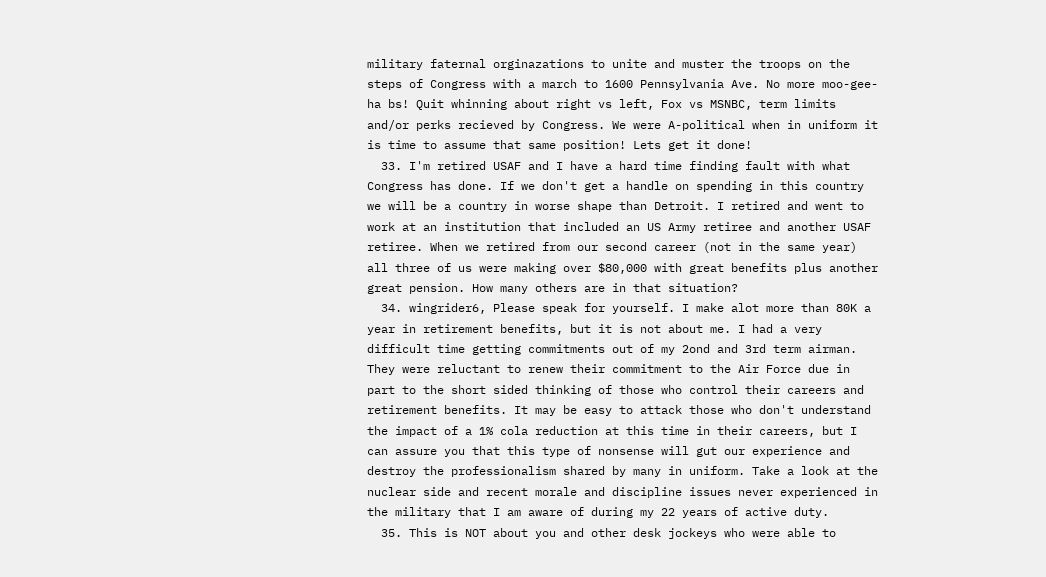military faternal orginazations to unite and muster the troops on the steps of Congress with a march to 1600 Pennsylvania Ave. No more moo-gee-ha bs! Quit whinning about right vs left, Fox vs MSNBC, term limits and/or perks recieved by Congress. We were A-political when in uniform it is time to assume that same position! Lets get it done!
  33. I'm retired USAF and I have a hard time finding fault with what Congress has done. If we don't get a handle on spending in this country we will be a country in worse shape than Detroit. I retired and went to work at an institution that included an US Army retiree and another USAF retiree. When we retired from our second career (not in the same year) all three of us were making over $80,000 with great benefits plus another great pension. How many others are in that situation?
  34. wingrider6, Please speak for yourself. I make alot more than 80K a year in retirement benefits, but it is not about me. I had a very difficult time getting commitments out of my 2ond and 3rd term airman. They were reluctant to renew their commitment to the Air Force due in part to the short sided thinking of those who control their careers and retirement benefits. It may be easy to attack those who don't understand the impact of a 1% cola reduction at this time in their careers, but I can assure you that this type of nonsense will gut our experience and destroy the professionalism shared by many in uniform. Take a look at the nuclear side and recent morale and discipline issues never experienced in the military that I am aware of during my 22 years of active duty.
  35. This is NOT about you and other desk jockeys who were able to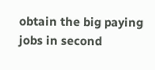obtain the big paying jobs in second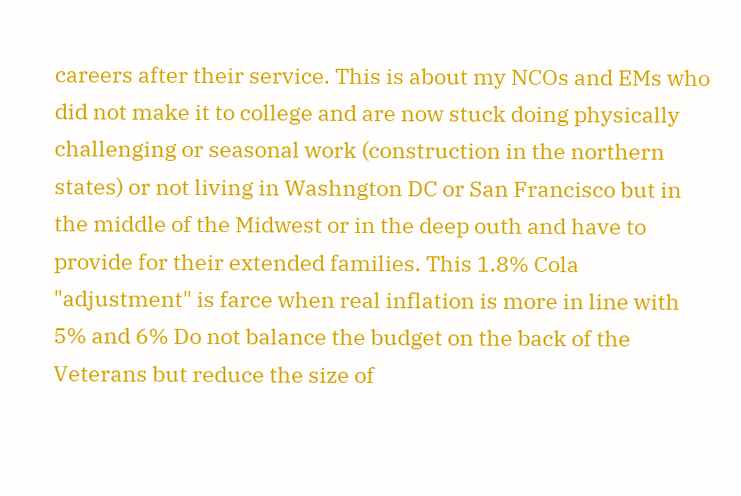careers after their service. This is about my NCOs and EMs who did not make it to college and are now stuck doing physically challenging or seasonal work (construction in the northern states) or not living in Washngton DC or San Francisco but in the middle of the Midwest or in the deep outh and have to provide for their extended families. This 1.8% Cola "adjustment" is farce when real inflation is more in line with 5% and 6% Do not balance the budget on the back of the Veterans but reduce the size of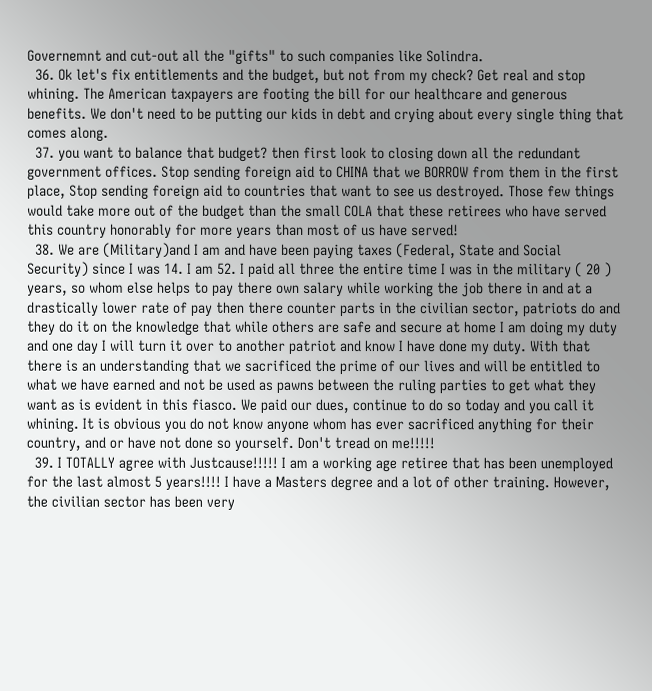Governemnt and cut-out all the "gifts" to such companies like Solindra.
  36. Ok let's fix entitlements and the budget, but not from my check? Get real and stop whining. The American taxpayers are footing the bill for our healthcare and generous benefits. We don't need to be putting our kids in debt and crying about every single thing that comes along.
  37. you want to balance that budget? then first look to closing down all the redundant government offices. Stop sending foreign aid to CHINA that we BORROW from them in the first place, Stop sending foreign aid to countries that want to see us destroyed. Those few things would take more out of the budget than the small COLA that these retirees who have served this country honorably for more years than most of us have served!
  38. We are (Military)and I am and have been paying taxes (Federal, State and Social Security) since I was 14. I am 52. I paid all three the entire time I was in the military ( 20 ) years, so whom else helps to pay there own salary while working the job there in and at a drastically lower rate of pay then there counter parts in the civilian sector, patriots do and they do it on the knowledge that while others are safe and secure at home I am doing my duty and one day I will turn it over to another patriot and know I have done my duty. With that there is an understanding that we sacrificed the prime of our lives and will be entitled to what we have earned and not be used as pawns between the ruling parties to get what they want as is evident in this fiasco. We paid our dues, continue to do so today and you call it whining. It is obvious you do not know anyone whom has ever sacrificed anything for their country, and or have not done so yourself. Don't tread on me!!!!!
  39. I TOTALLY agree with Justcause!!!!! I am a working age retiree that has been unemployed for the last almost 5 years!!!! I have a Masters degree and a lot of other training. However, the civilian sector has been very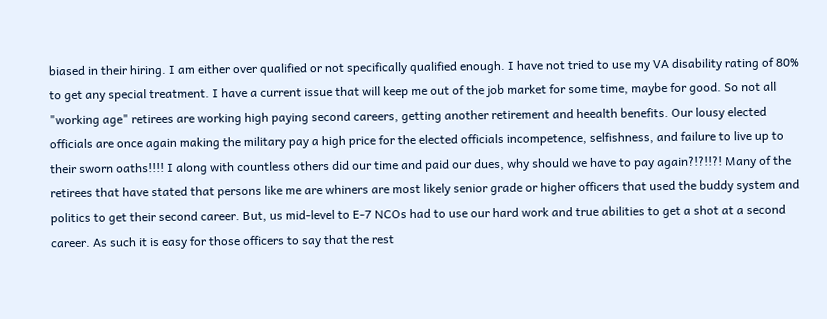biased in their hiring. I am either over qualified or not specifically qualified enough. I have not tried to use my VA disability rating of 80% to get any special treatment. I have a current issue that will keep me out of the job market for some time, maybe for good. So not all "working age" retirees are working high paying second careers, getting another retirement and heealth benefits. Our lousy elected officials are once again making the military pay a high price for the elected officials incompetence, selfishness, and failure to live up to their sworn oaths!!!! I along with countless others did our time and paid our dues, why should we have to pay again?!?!!?! Many of the retirees that have stated that persons like me are whiners are most likely senior grade or higher officers that used the buddy system and politics to get their second career. But, us mid-level to E-7 NCOs had to use our hard work and true abilities to get a shot at a second career. As such it is easy for those officers to say that the rest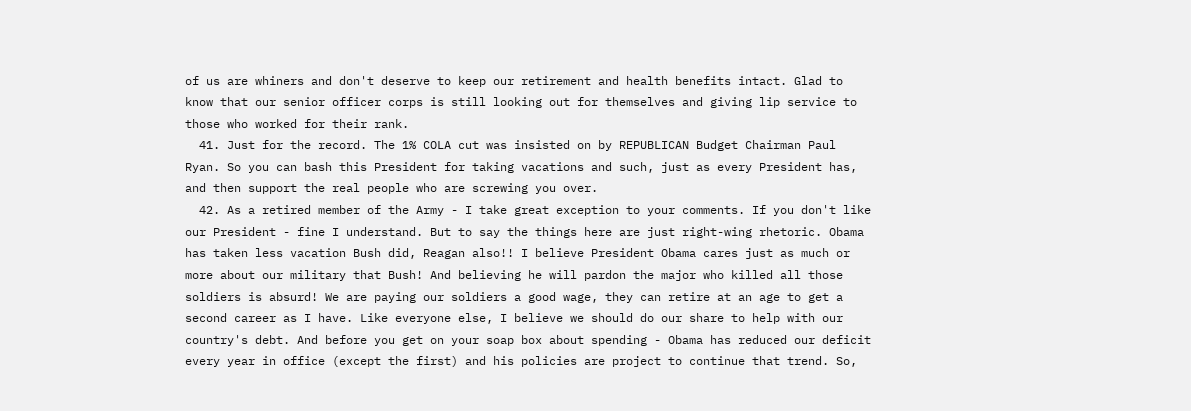of us are whiners and don't deserve to keep our retirement and health benefits intact. Glad to know that our senior officer corps is still looking out for themselves and giving lip service to those who worked for their rank.
  41. Just for the record. The 1% COLA cut was insisted on by REPUBLICAN Budget Chairman Paul Ryan. So you can bash this President for taking vacations and such, just as every President has, and then support the real people who are screwing you over.
  42. As a retired member of the Army - I take great exception to your comments. If you don't like our President - fine I understand. But to say the things here are just right-wing rhetoric. Obama has taken less vacation Bush did, Reagan also!! I believe President Obama cares just as much or more about our military that Bush! And believing he will pardon the major who killed all those soldiers is absurd! We are paying our soldiers a good wage, they can retire at an age to get a second career as I have. Like everyone else, I believe we should do our share to help with our country's debt. And before you get on your soap box about spending - Obama has reduced our deficit every year in office (except the first) and his policies are project to continue that trend. So,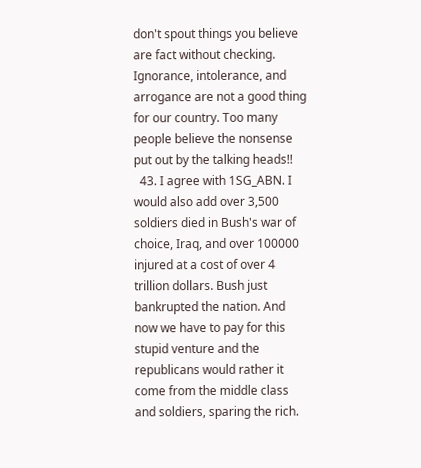don't spout things you believe are fact without checking. Ignorance, intolerance, and arrogance are not a good thing for our country. Too many people believe the nonsense put out by the talking heads!!
  43. I agree with 1SG_ABN. I would also add over 3,500 soldiers died in Bush's war of choice, Iraq, and over 100000 injured at a cost of over 4 trillion dollars. Bush just bankrupted the nation. And now we have to pay for this stupid venture and the republicans would rather it come from the middle class and soldiers, sparing the rich.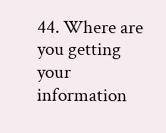44. Where are you getting your information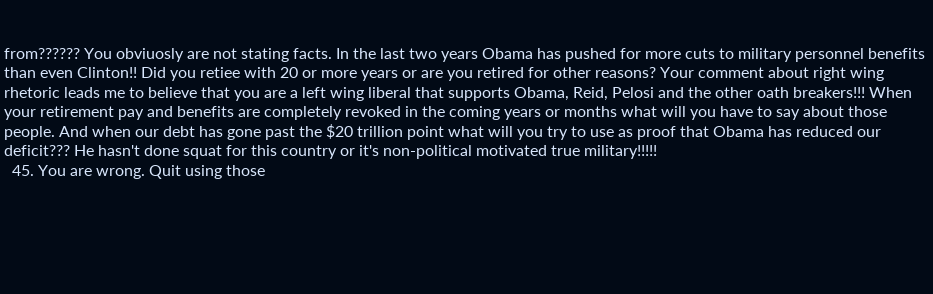from?????? You obviuosly are not stating facts. In the last two years Obama has pushed for more cuts to military personnel benefits than even Clinton!! Did you retiee with 20 or more years or are you retired for other reasons? Your comment about right wing rhetoric leads me to believe that you are a left wing liberal that supports Obama, Reid, Pelosi and the other oath breakers!!! When your retirement pay and benefits are completely revoked in the coming years or months what will you have to say about those people. And when our debt has gone past the $20 trillion point what will you try to use as proof that Obama has reduced our deficit??? He hasn't done squat for this country or it's non-political motivated true military!!!!!
  45. You are wrong. Quit using those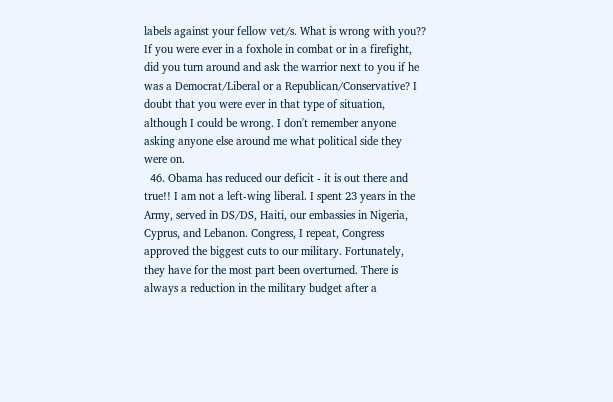labels against your fellow vet/s. What is wrong with you?? If you were ever in a foxhole in combat or in a firefight, did you turn around and ask the warrior next to you if he was a Democrat/Liberal or a Republican/Conservative? I doubt that you were ever in that type of situation, although I could be wrong. I don't remember anyone asking anyone else around me what political side they were on.
  46. Obama has reduced our deficit - it is out there and true!! I am not a left-wing liberal. I spent 23 years in the Army, served in DS/DS, Haiti, our embassies in Nigeria, Cyprus, and Lebanon. Congress, I repeat, Congress approved the biggest cuts to our military. Fortunately, they have for the most part been overturned. There is always a reduction in the military budget after a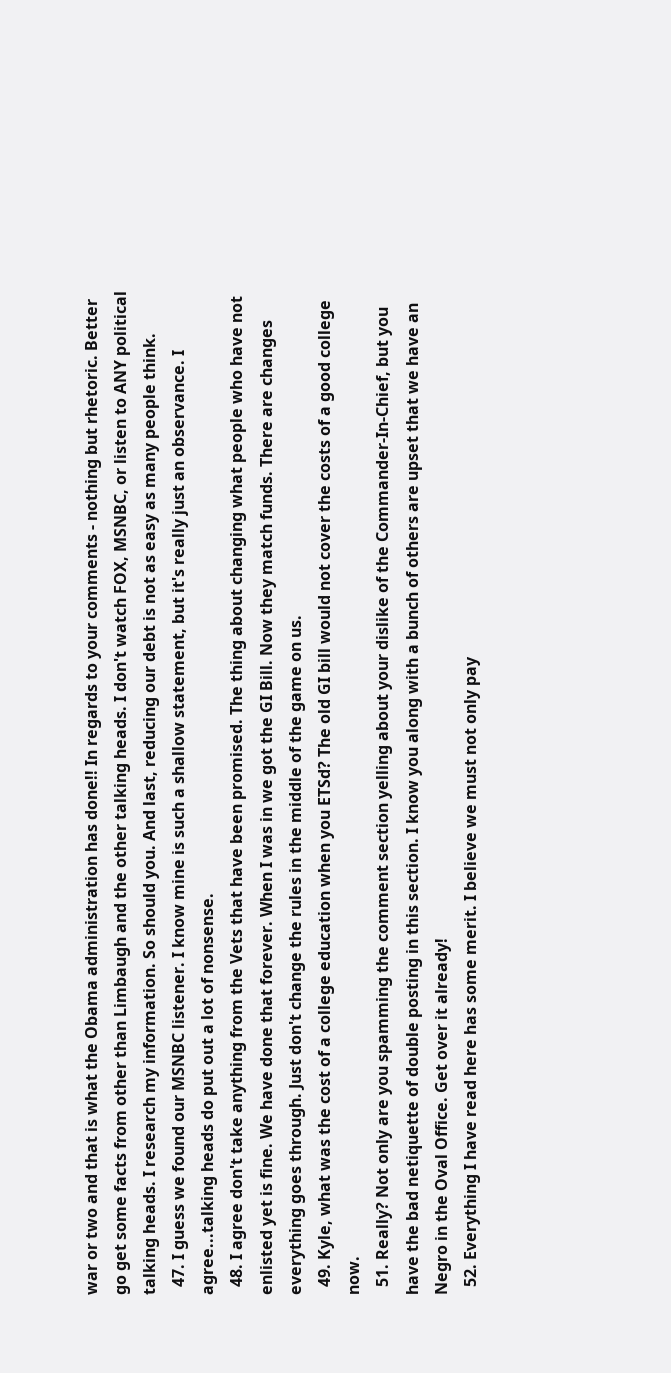war or two and that is what the Obama administration has done!! In regards to your comments - nothing but rhetoric. Better go get some facts from other than Limbaugh and the other talking heads. I don't watch FOX, MSNBC, or listen to ANY political talking heads. I research my information. So should you. And last, reducing our debt is not as easy as many people think.
  47. I guess we found our MSNBC listener. I know mine is such a shallow statement, but it's really just an observance. I agree...talking heads do put out a lot of nonsense.
  48. I agree don't take anything from the Vets that have been promised. The thing about changing what people who have not enlisted yet is fine. We have done that forever. When I was in we got the GI Bill. Now they match funds. There are changes everything goes through. Just don't change the rules in the middle of the game on us.
  49. Kyle, what was the cost of a college education when you ETSd? The old GI bill would not cover the costs of a good college now.
  51. Really? Not only are you spamming the comment section yelling about your dislike of the Commander-In-Chief, but you have the bad netiquette of double posting in this section. I know you along with a bunch of others are upset that we have an Negro in the Oval Office. Get over it already!
  52. Everything I have read here has some merit. I believe we must not only pay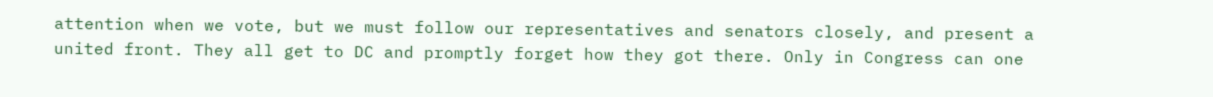attention when we vote, but we must follow our representatives and senators closely, and present a united front. They all get to DC and promptly forget how they got there. Only in Congress can one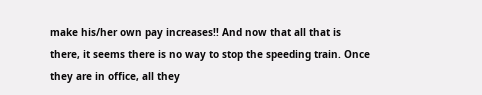make his/her own pay increases!! And now that all that is there, it seems there is no way to stop the speeding train. Once they are in office, all they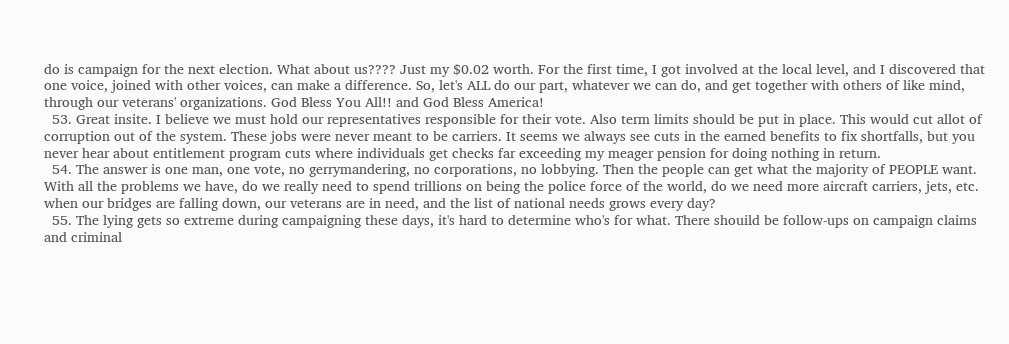do is campaign for the next election. What about us???? Just my $0.02 worth. For the first time, I got involved at the local level, and I discovered that one voice, joined with other voices, can make a difference. So, let's ALL do our part, whatever we can do, and get together with others of like mind, through our veterans' organizations. God Bless You All!! and God Bless America!
  53. Great insite. I believe we must hold our representatives responsible for their vote. Also term limits should be put in place. This would cut allot of corruption out of the system. These jobs were never meant to be carriers. It seems we always see cuts in the earned benefits to fix shortfalls, but you never hear about entitlement program cuts where individuals get checks far exceeding my meager pension for doing nothing in return.
  54. The answer is one man, one vote, no gerrymandering, no corporations, no lobbying. Then the people can get what the majority of PEOPLE want. With all the problems we have, do we really need to spend trillions on being the police force of the world, do we need more aircraft carriers, jets, etc. when our bridges are falling down, our veterans are in need, and the list of national needs grows every day?
  55. The lying gets so extreme during campaigning these days, it's hard to determine who's for what. There shouild be follow-ups on campaign claims and criminal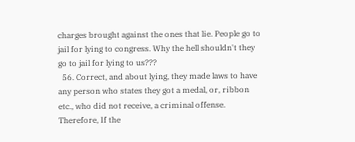charges brought against the ones that lie. People go to jail for lying to congress. Why the hell shouldn't they go to jail for lying to us???
  56. Correct, and about lying, they made laws to have any person who states they got a medal, or, ribbon etc., who did not receive, a criminal offense. Therefore, If the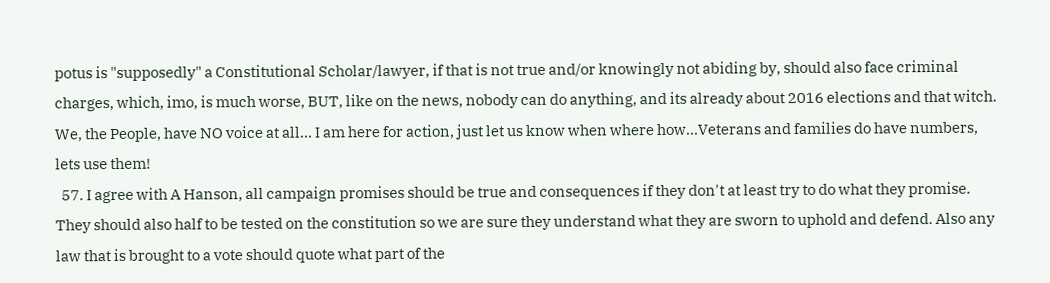potus is "supposedly" a Constitutional Scholar/lawyer, if that is not true and/or knowingly not abiding by, should also face criminal charges, which, imo, is much worse, BUT, like on the news, nobody can do anything, and its already about 2016 elections and that witch. We, the People, have NO voice at all... I am here for action, just let us know when where how...Veterans and families do have numbers, lets use them!
  57. I agree with A Hanson, all campaign promises should be true and consequences if they don't at least try to do what they promise. They should also half to be tested on the constitution so we are sure they understand what they are sworn to uphold and defend. Also any law that is brought to a vote should quote what part of the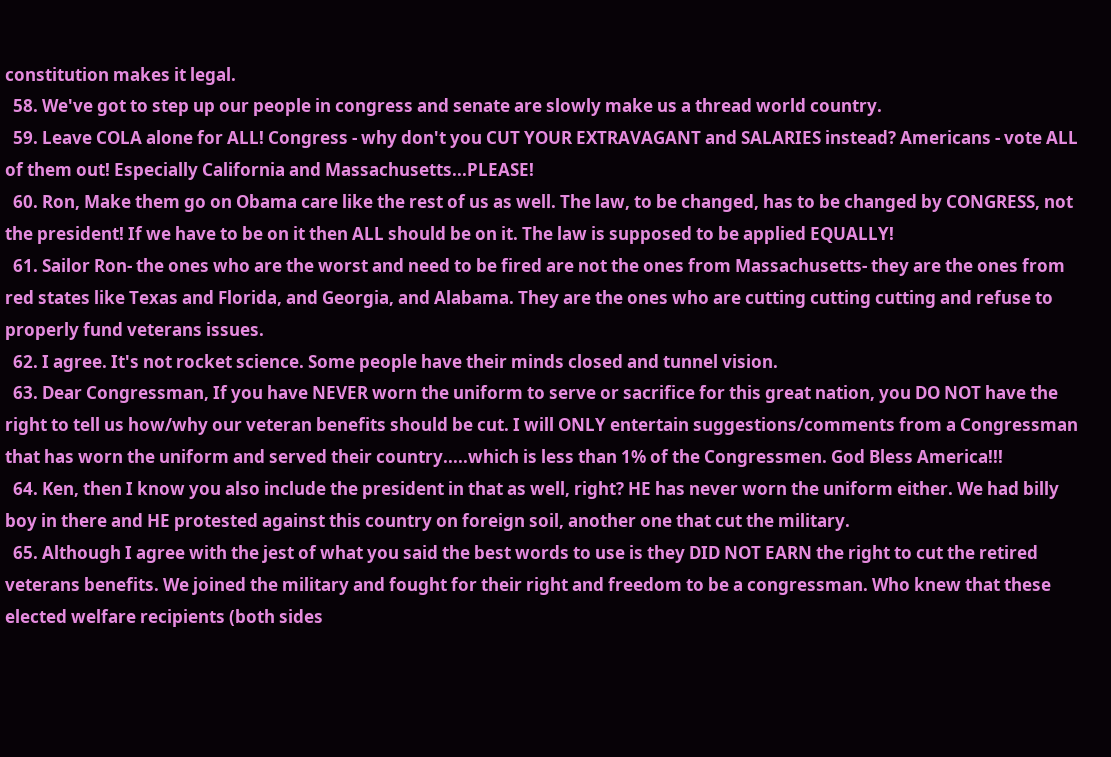constitution makes it legal.
  58. We've got to step up our people in congress and senate are slowly make us a thread world country.
  59. Leave COLA alone for ALL! Congress - why don't you CUT YOUR EXTRAVAGANT and SALARIES instead? Americans - vote ALL of them out! Especially California and Massachusetts...PLEASE!
  60. Ron, Make them go on Obama care like the rest of us as well. The law, to be changed, has to be changed by CONGRESS, not the president! If we have to be on it then ALL should be on it. The law is supposed to be applied EQUALLY!
  61. Sailor Ron- the ones who are the worst and need to be fired are not the ones from Massachusetts- they are the ones from red states like Texas and Florida, and Georgia, and Alabama. They are the ones who are cutting cutting cutting and refuse to properly fund veterans issues.
  62. I agree. It's not rocket science. Some people have their minds closed and tunnel vision.
  63. Dear Congressman, If you have NEVER worn the uniform to serve or sacrifice for this great nation, you DO NOT have the right to tell us how/why our veteran benefits should be cut. I will ONLY entertain suggestions/comments from a Congressman that has worn the uniform and served their country.....which is less than 1% of the Congressmen. God Bless America!!!
  64. Ken, then I know you also include the president in that as well, right? HE has never worn the uniform either. We had billy boy in there and HE protested against this country on foreign soil, another one that cut the military.
  65. Although I agree with the jest of what you said the best words to use is they DID NOT EARN the right to cut the retired veterans benefits. We joined the military and fought for their right and freedom to be a congressman. Who knew that these elected welfare recipients (both sides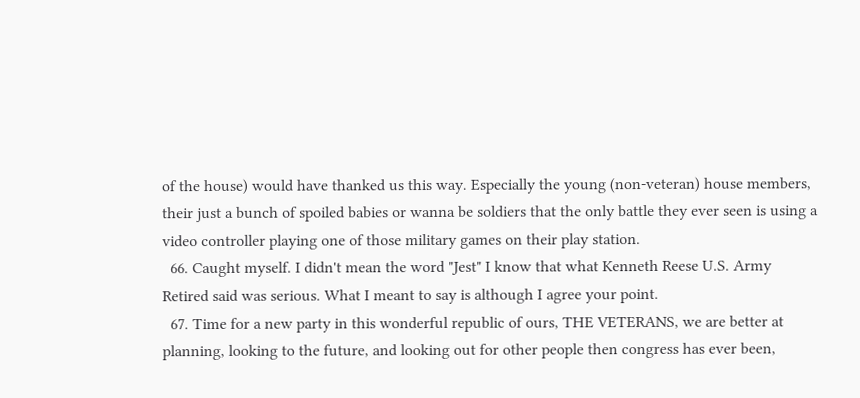of the house) would have thanked us this way. Especially the young (non-veteran) house members, their just a bunch of spoiled babies or wanna be soldiers that the only battle they ever seen is using a video controller playing one of those military games on their play station.
  66. Caught myself. I didn't mean the word "Jest" I know that what Kenneth Reese U.S. Army Retired said was serious. What I meant to say is although I agree your point.
  67. Time for a new party in this wonderful republic of ours, THE VETERANS, we are better at planning, looking to the future, and looking out for other people then congress has ever been,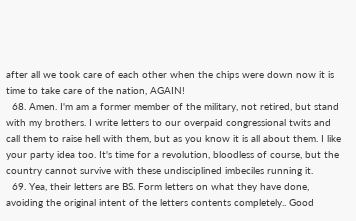after all we took care of each other when the chips were down now it is time to take care of the nation, AGAIN!
  68. Amen. I'm am a former member of the military, not retired, but stand with my brothers. I write letters to our overpaid congressional twits and call them to raise hell with them, but as you know it is all about them. I like your party idea too. It's time for a revolution, bloodless of course, but the country cannot survive with these undisciplined imbeciles running it.
  69. Yea, their letters are BS. Form letters on what they have done, avoiding the original intent of the letters contents completely.. Good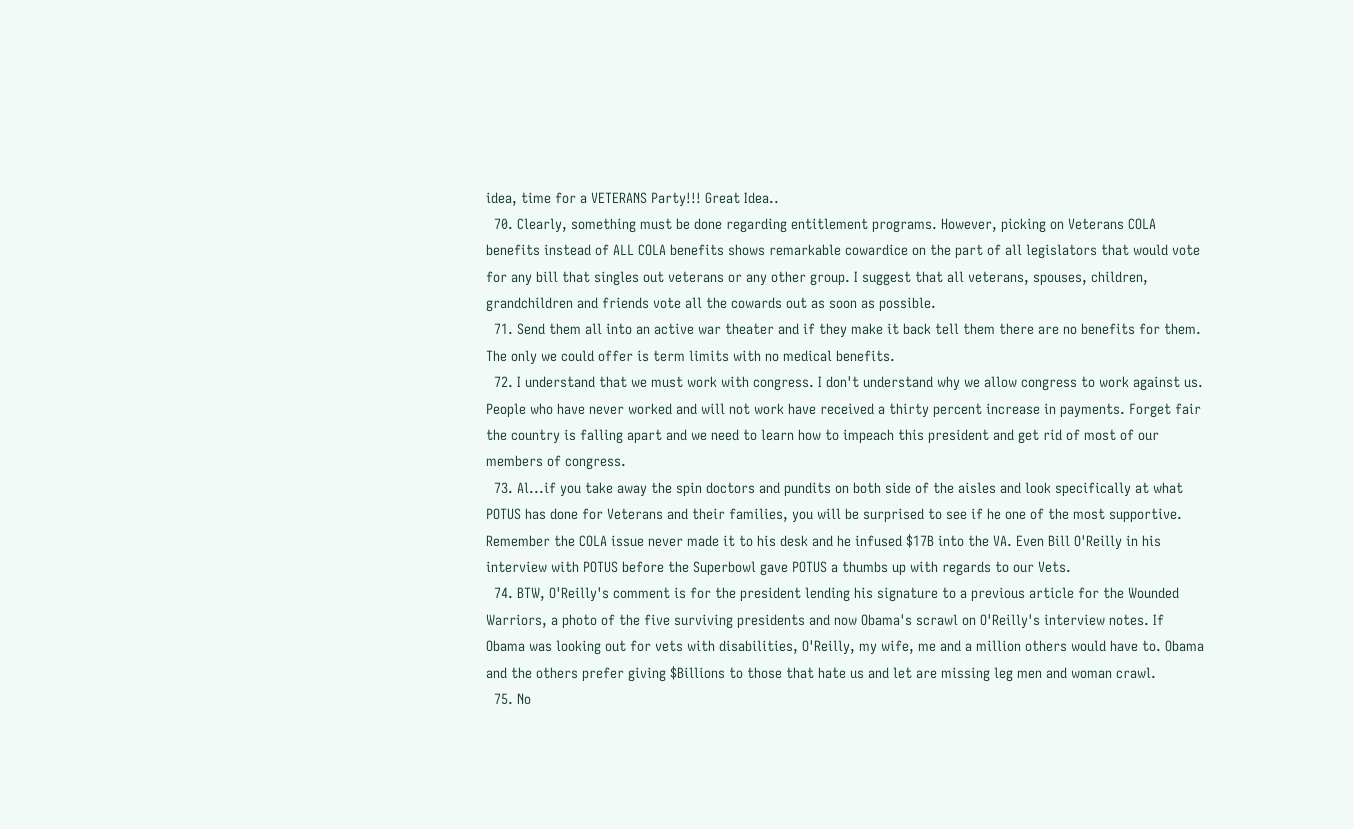idea, time for a VETERANS Party!!! Great Idea..
  70. Clearly, something must be done regarding entitlement programs. However, picking on Veterans COLA benefits instead of ALL COLA benefits shows remarkable cowardice on the part of all legislators that would vote for any bill that singles out veterans or any other group. I suggest that all veterans, spouses, children, grandchildren and friends vote all the cowards out as soon as possible.
  71. Send them all into an active war theater and if they make it back tell them there are no benefits for them. The only we could offer is term limits with no medical benefits.
  72. I understand that we must work with congress. I don't understand why we allow congress to work against us. People who have never worked and will not work have received a thirty percent increase in payments. Forget fair the country is falling apart and we need to learn how to impeach this president and get rid of most of our members of congress.
  73. Al...if you take away the spin doctors and pundits on both side of the aisles and look specifically at what POTUS has done for Veterans and their families, you will be surprised to see if he one of the most supportive. Remember the COLA issue never made it to his desk and he infused $17B into the VA. Even Bill O'Reilly in his interview with POTUS before the Superbowl gave POTUS a thumbs up with regards to our Vets.
  74. BTW, O'Reilly's comment is for the president lending his signature to a previous article for the Wounded Warriors, a photo of the five surviving presidents and now Obama's scrawl on O'Reilly's interview notes. If Obama was looking out for vets with disabilities, O'Reilly, my wife, me and a million others would have to. Obama and the others prefer giving $Billions to those that hate us and let are missing leg men and woman crawl.
  75. No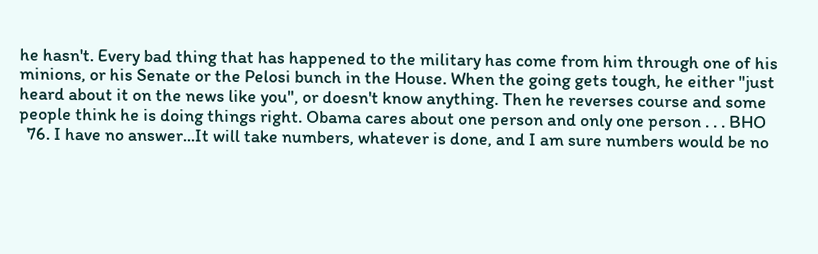he hasn't. Every bad thing that has happened to the military has come from him through one of his minions, or his Senate or the Pelosi bunch in the House. When the going gets tough, he either "just heard about it on the news like you", or doesn't know anything. Then he reverses course and some people think he is doing things right. Obama cares about one person and only one person . . . BHO
  76. I have no answer...It will take numbers, whatever is done, and I am sure numbers would be no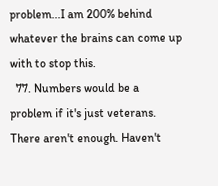problem...I am 200% behind whatever the brains can come up with to stop this.
  77. Numbers would be a problem if it's just veterans. There aren't enough. Haven't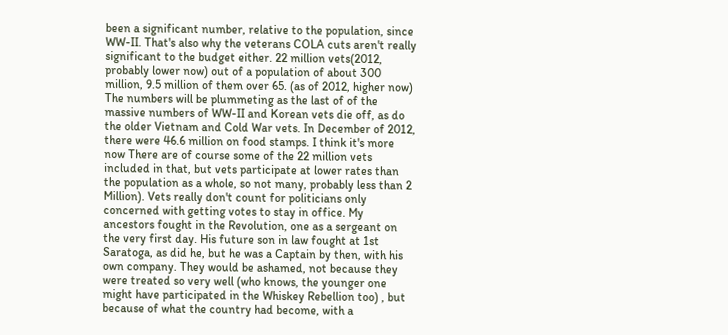been a significant number, relative to the population, since WW-II. That's also why the veterans COLA cuts aren't really significant to the budget either. 22 million vets(2012, probably lower now) out of a population of about 300 million, 9.5 million of them over 65. (as of 2012, higher now) The numbers will be plummeting as the last of of the massive numbers of WW-II and Korean vets die off, as do the older Vietnam and Cold War vets. In December of 2012, there were 46.6 million on food stamps. I think it's more now There are of course some of the 22 million vets included in that, but vets participate at lower rates than the population as a whole, so not many, probably less than 2 Million). Vets really don't count for politicians only concerned with getting votes to stay in office. My ancestors fought in the Revolution, one as a sergeant on the very first day. His future son in law fought at 1st Saratoga, as did he, but he was a Captain by then, with his own company. They would be ashamed, not because they were treated so very well (who knows, the younger one might have participated in the Whiskey Rebellion too) , but because of what the country had become, with a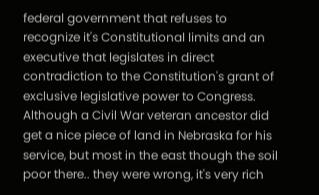federal government that refuses to recognize it's Constitutional limits and an executive that legislates in direct contradiction to the Constitution's grant of exclusive legislative power to Congress. Although a Civil War veteran ancestor did get a nice piece of land in Nebraska for his service, but most in the east though the soil poor there.. they were wrong, it's very rich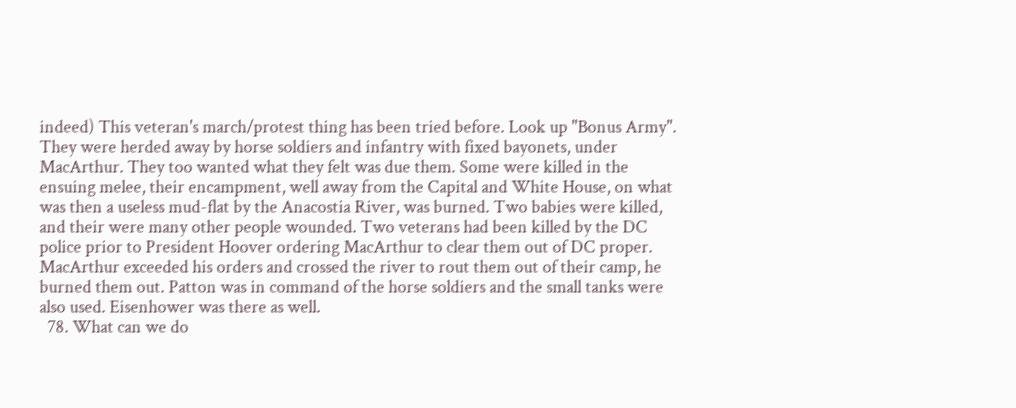indeed) This veteran's march/protest thing has been tried before. Look up "Bonus Army". They were herded away by horse soldiers and infantry with fixed bayonets, under MacArthur. They too wanted what they felt was due them. Some were killed in the ensuing melee, their encampment, well away from the Capital and White House, on what was then a useless mud-flat by the Anacostia River, was burned. Two babies were killed, and their were many other people wounded. Two veterans had been killed by the DC police prior to President Hoover ordering MacArthur to clear them out of DC proper. MacArthur exceeded his orders and crossed the river to rout them out of their camp, he burned them out. Patton was in command of the horse soldiers and the small tanks were also used. Eisenhower was there as well.
  78. What can we do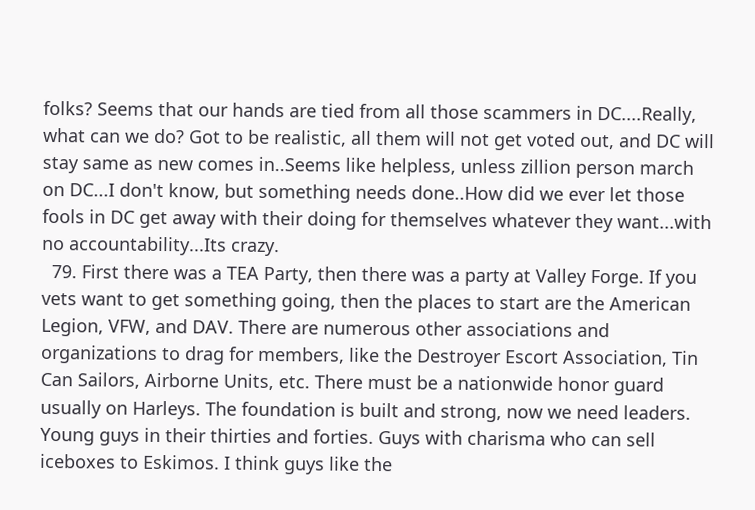folks? Seems that our hands are tied from all those scammers in DC....Really, what can we do? Got to be realistic, all them will not get voted out, and DC will stay same as new comes in..Seems like helpless, unless zillion person march on DC...I don't know, but something needs done..How did we ever let those fools in DC get away with their doing for themselves whatever they want...with no accountability...Its crazy.
  79. First there was a TEA Party, then there was a party at Valley Forge. If you vets want to get something going, then the places to start are the American Legion, VFW, and DAV. There are numerous other associations and organizations to drag for members, like the Destroyer Escort Association, Tin Can Sailors, Airborne Units, etc. There must be a nationwide honor guard usually on Harleys. The foundation is built and strong, now we need leaders. Young guys in their thirties and forties. Guys with charisma who can sell iceboxes to Eskimos. I think guys like the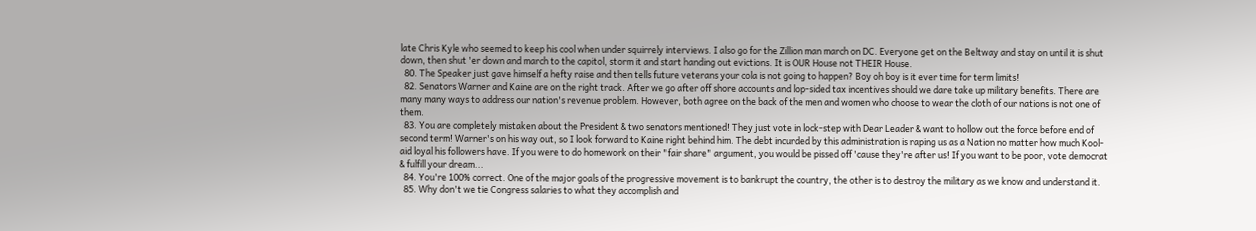late Chris Kyle who seemed to keep his cool when under squirrely interviews. I also go for the Zillion man march on DC. Everyone get on the Beltway and stay on until it is shut down, then shut 'er down and march to the capitol, storm it and start handing out evictions. It is OUR House not THEIR House.
  80. The Speaker just gave himself a hefty raise and then tells future veterans your cola is not going to happen? Boy oh boy is it ever time for term limits!
  82. Senators Warner and Kaine are on the right track. After we go after off shore accounts and lop-sided tax incentives should we dare take up military benefits. There are many many ways to address our nation's revenue problem. However, both agree on the back of the men and women who choose to wear the cloth of our nations is not one of them.
  83. You are completely mistaken about the President & two senators mentioned! They just vote in lock-step with Dear Leader & want to hollow out the force before end of second term! Warner's on his way out, so I look forward to Kaine right behind him. The debt incurded by this administration is raping us as a Nation no matter how much Kool-aid loyal his followers have. If you were to do homework on their "fair share" argument, you would be pissed off 'cause they're after us! If you want to be poor, vote democrat & fulfill your dream...
  84. You're 100% correct. One of the major goals of the progressive movement is to bankrupt the country, the other is to destroy the military as we know and understand it.
  85. Why don't we tie Congress salaries to what they accomplish and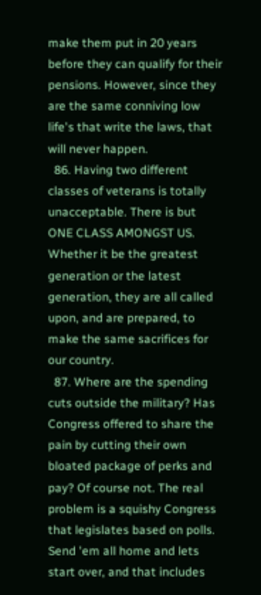make them put in 20 years before they can qualify for their pensions. However, since they are the same conniving low life's that write the laws, that will never happen.
  86. Having two different classes of veterans is totally unacceptable. There is but ONE CLASS AMONGST US. Whether it be the greatest generation or the latest generation, they are all called upon, and are prepared, to make the same sacrifices for our country.
  87. Where are the spending cuts outside the military? Has Congress offered to share the pain by cutting their own bloated package of perks and pay? Of course not. The real problem is a squishy Congress that legislates based on polls. Send 'em all home and lets start over, and that includes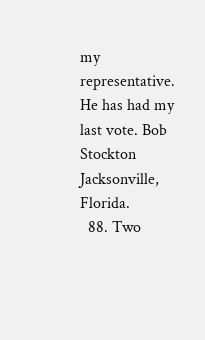my representative. He has had my last vote. Bob Stockton Jacksonville, Florida.
  88. Two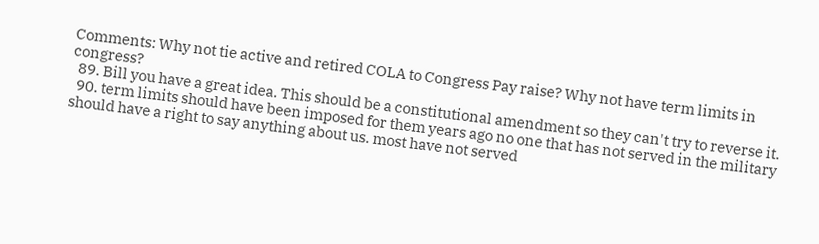Comments: Why not tie active and retired COLA to Congress Pay raise? Why not have term limits in congress?
  89. Bill you have a great idea. This should be a constitutional amendment so they can't try to reverse it.
  90. term limits should have been imposed for them years ago no one that has not served in the military should have a right to say anything about us. most have not served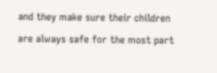and they make sure their children are always safe for the most part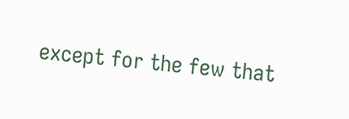except for the few that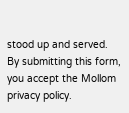stood up and served.
By submitting this form, you accept the Mollom privacy policy.